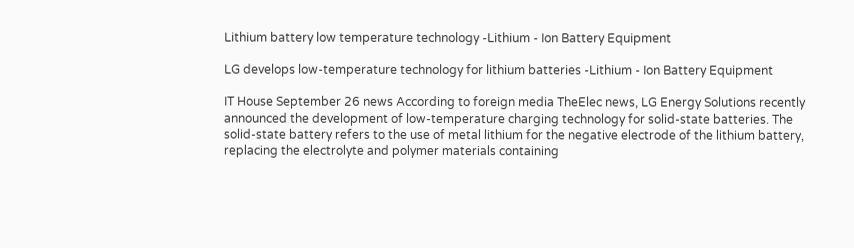Lithium battery low temperature technology -Lithium - Ion Battery Equipment

LG develops low-temperature technology for lithium batteries -Lithium - Ion Battery Equipment

IT House September 26 news According to foreign media TheElec news, LG Energy Solutions recently announced the development of low-temperature charging technology for solid-state batteries. The solid-state battery refers to the use of metal lithium for the negative electrode of the lithium battery, replacing the electrolyte and polymer materials containing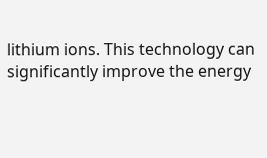lithium ions. This technology can significantly improve the energy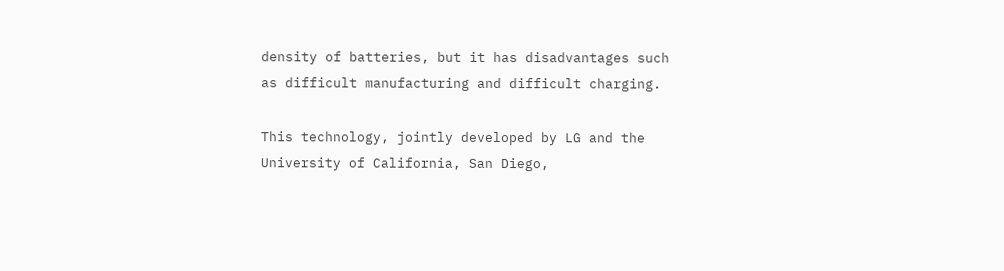density of batteries, but it has disadvantages such as difficult manufacturing and difficult charging.

This technology, jointly developed by LG and the University of California, San Diego,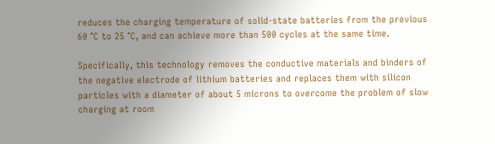reduces the charging temperature of solid-state batteries from the previous 60 °C to 25 °C, and can achieve more than 500 cycles at the same time.

Specifically, this technology removes the conductive materials and binders of the negative electrode of lithium batteries and replaces them with silicon particles with a diameter of about 5 microns to overcome the problem of slow charging at room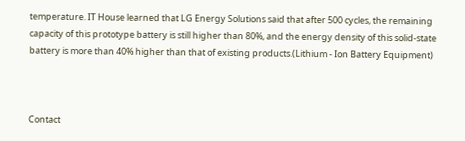temperature. IT House learned that LG Energy Solutions said that after 500 cycles, the remaining capacity of this prototype battery is still higher than 80%, and the energy density of this solid-state battery is more than 40% higher than that of existing products.(Lithium - Ion Battery Equipment)



Contact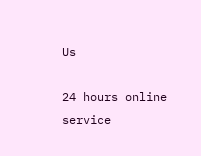Us

24 hours online service